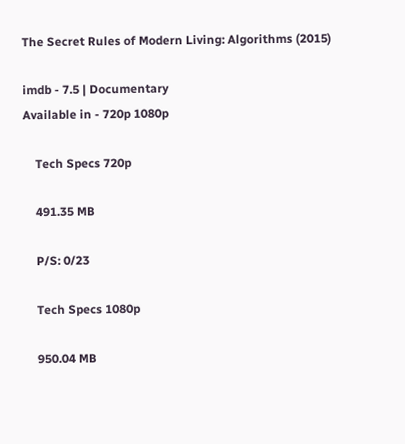The Secret Rules of Modern Living: Algorithms (2015)

imdb - 7.5 | Documentary
Available in - 720p 1080p

    Tech Specs 720p

    491.35 MB

    P/S: 0/23

    Tech Specs 1080p

    950.04 MB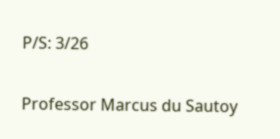P/S: 3/26

Professor Marcus du Sautoy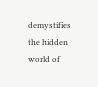demystifies the hidden world of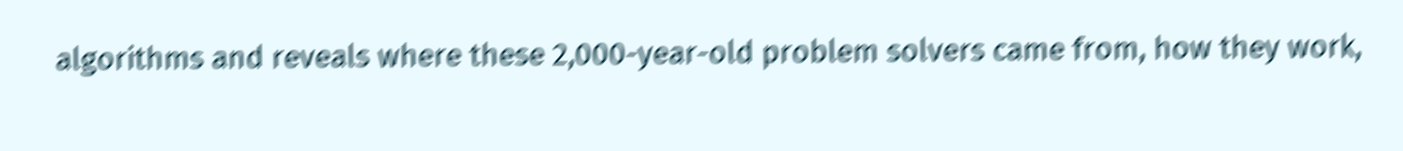algorithms and reveals where these 2,000-year-old problem solvers came from, how they work,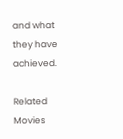and what they have achieved.

Related Movies